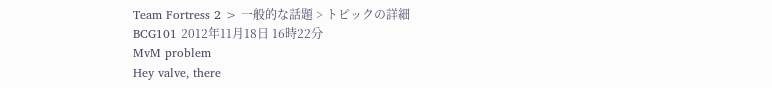Team Fortress 2 > 一般的な話題 > トピックの詳細
BCG101 2012年11月18日 16時22分
MvM problem
Hey valve, there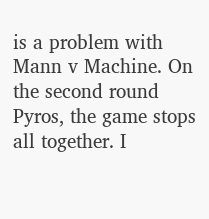is a problem with Mann v Machine. On the second round Pyros, the game stops all together. I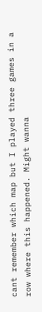cant remember which map but I played three games in a row where this happened. Might wanna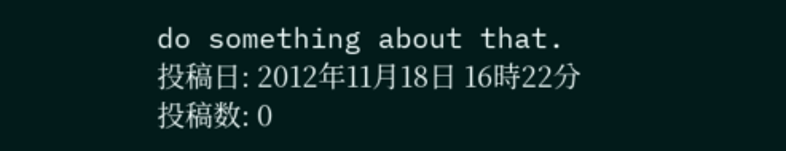do something about that.
投稿日: 2012年11月18日 16時22分
投稿数: 0